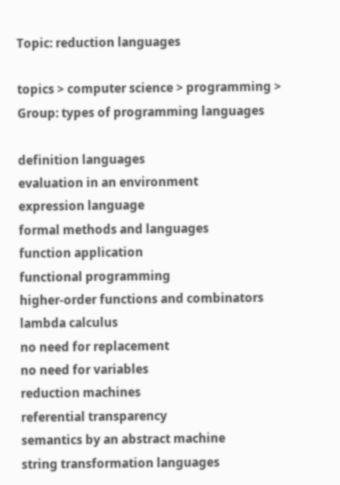Topic: reduction languages

topics > computer science > programming > Group: types of programming languages

definition languages
evaluation in an environment
expression language
formal methods and languages
function application
functional programming
higher-order functions and combinators
lambda calculus
no need for replacement
no need for variables
reduction machines
referential transparency
semantics by an abstract machine
string transformation languages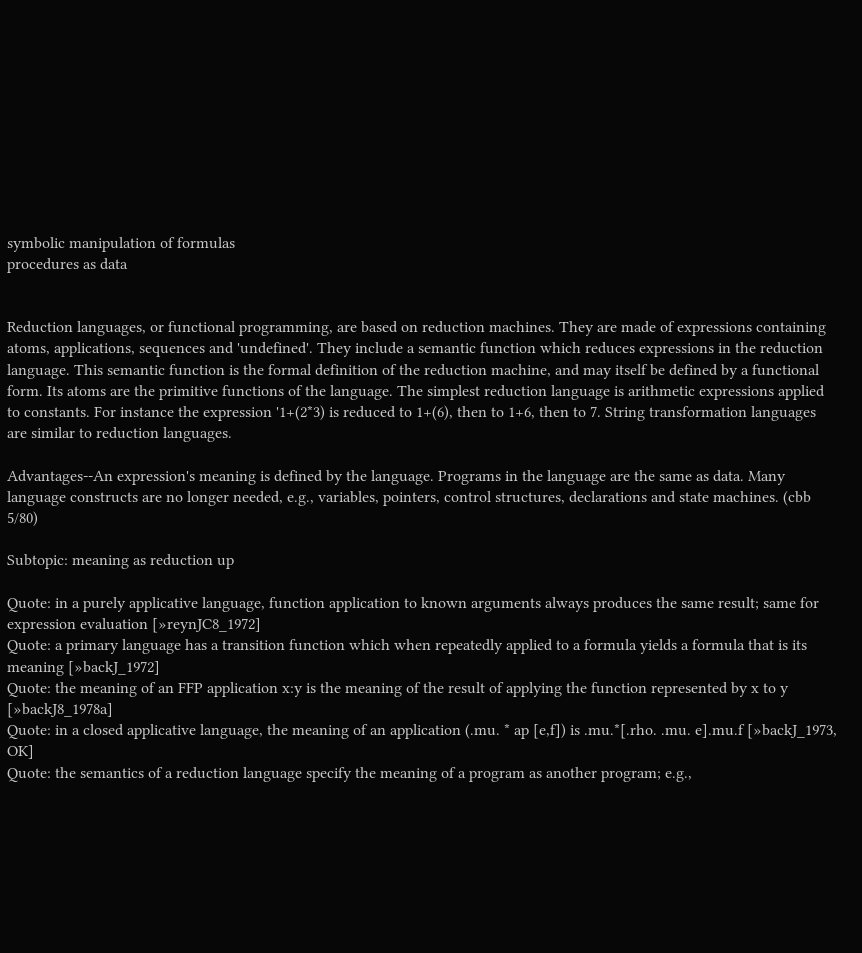symbolic manipulation of formulas
procedures as data


Reduction languages, or functional programming, are based on reduction machines. They are made of expressions containing atoms, applications, sequences and 'undefined'. They include a semantic function which reduces expressions in the reduction language. This semantic function is the formal definition of the reduction machine, and may itself be defined by a functional form. Its atoms are the primitive functions of the language. The simplest reduction language is arithmetic expressions applied to constants. For instance the expression '1+(2*3) is reduced to 1+(6), then to 1+6, then to 7. String transformation languages are similar to reduction languages.

Advantages--An expression's meaning is defined by the language. Programs in the language are the same as data. Many language constructs are no longer needed, e.g., variables, pointers, control structures, declarations and state machines. (cbb 5/80)

Subtopic: meaning as reduction up

Quote: in a purely applicative language, function application to known arguments always produces the same result; same for expression evaluation [»reynJC8_1972]
Quote: a primary language has a transition function which when repeatedly applied to a formula yields a formula that is its meaning [»backJ_1972]
Quote: the meaning of an FFP application x:y is the meaning of the result of applying the function represented by x to y [»backJ8_1978a]
Quote: in a closed applicative language, the meaning of an application (.mu. * ap [e,f]) is .mu.*[.rho. .mu. e].mu.f [»backJ_1973, OK]
Quote: the semantics of a reduction language specify the meaning of a program as another program; e.g.,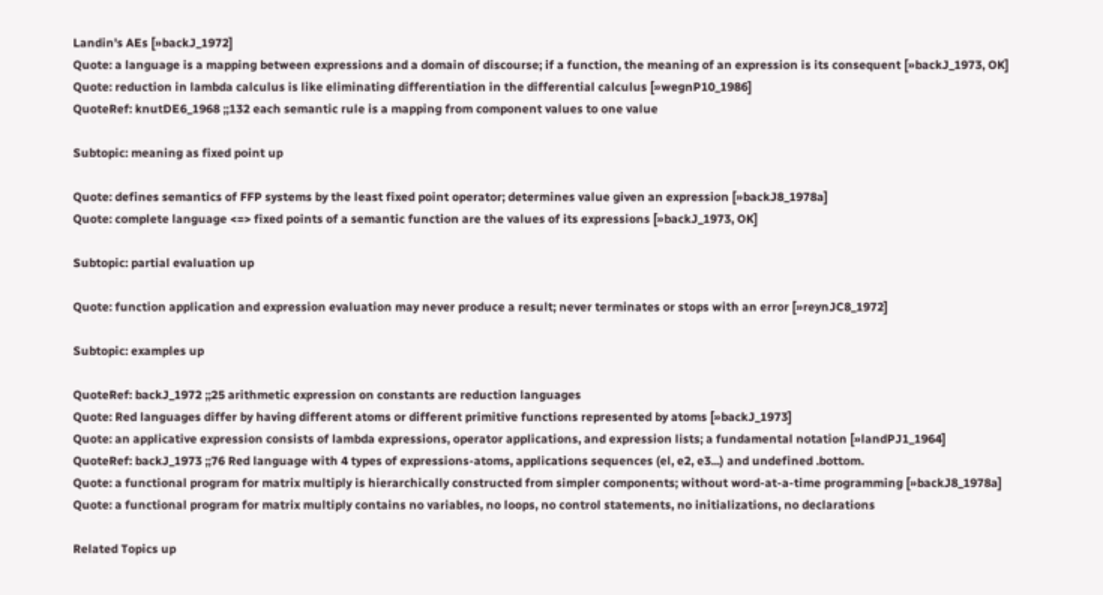Landin's AEs [»backJ_1972]
Quote: a language is a mapping between expressions and a domain of discourse; if a function, the meaning of an expression is its consequent [»backJ_1973, OK]
Quote: reduction in lambda calculus is like eliminating differentiation in the differential calculus [»wegnP10_1986]
QuoteRef: knutDE6_1968 ;;132 each semantic rule is a mapping from component values to one value

Subtopic: meaning as fixed point up

Quote: defines semantics of FFP systems by the least fixed point operator; determines value given an expression [»backJ8_1978a]
Quote: complete language <=> fixed points of a semantic function are the values of its expressions [»backJ_1973, OK]

Subtopic: partial evaluation up

Quote: function application and expression evaluation may never produce a result; never terminates or stops with an error [»reynJC8_1972]

Subtopic: examples up

QuoteRef: backJ_1972 ;;25 arithmetic expression on constants are reduction languages
Quote: Red languages differ by having different atoms or different primitive functions represented by atoms [»backJ_1973]
Quote: an applicative expression consists of lambda expressions, operator applications, and expression lists; a fundamental notation [»landPJ1_1964]
QuoteRef: backJ_1973 ;;76 Red language with 4 types of expressions-atoms, applications sequences (el, e2, e3...) and undefined .bottom.
Quote: a functional program for matrix multiply is hierarchically constructed from simpler components; without word-at-a-time programming [»backJ8_1978a]
Quote: a functional program for matrix multiply contains no variables, no loops, no control statements, no initializations, no declarations

Related Topics up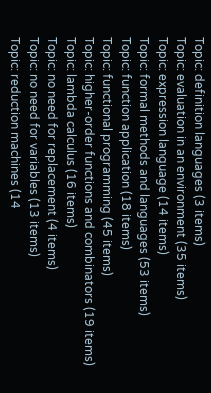Topic: definition languages (3 items)
Topic: evaluation in an environment (35 items)
Topic: expression language (14 items)
Topic: formal methods and languages (53 items)
Topic: function application (18 items)
Topic: functional programming (45 items)
Topic: higher-order functions and combinators (19 items)
Topic: lambda calculus (16 items)
Topic: no need for replacement (4 items)
Topic: no need for variables (13 items)
Topic: reduction machines (14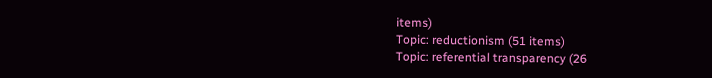items)
Topic: reductionism (51 items)
Topic: referential transparency (26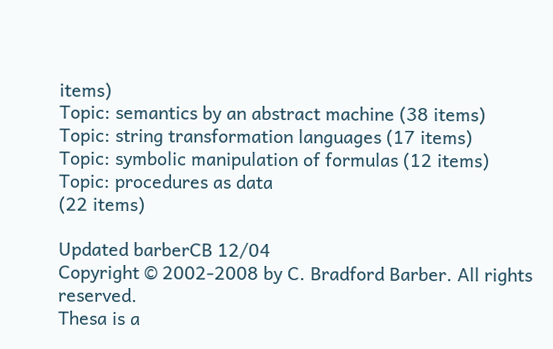items)
Topic: semantics by an abstract machine (38 items)
Topic: string transformation languages (17 items)
Topic: symbolic manipulation of formulas (12 items)
Topic: procedures as data
(22 items)

Updated barberCB 12/04
Copyright © 2002-2008 by C. Bradford Barber. All rights reserved.
Thesa is a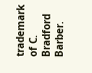trademark of C. Bradford Barber.